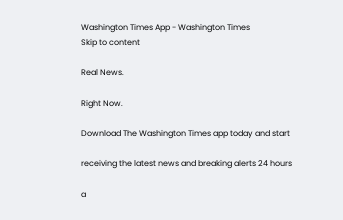Washington Times App - Washington Times
Skip to content

Real News.

Right Now.

Download The Washington Times app today and start

receiving the latest news and breaking alerts 24 hours

a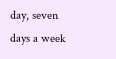day, seven days a week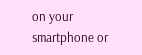on your smartphone or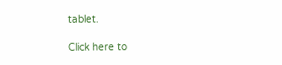tablet.

Click here to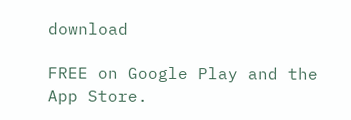download

FREE on Google Play and the App Store.